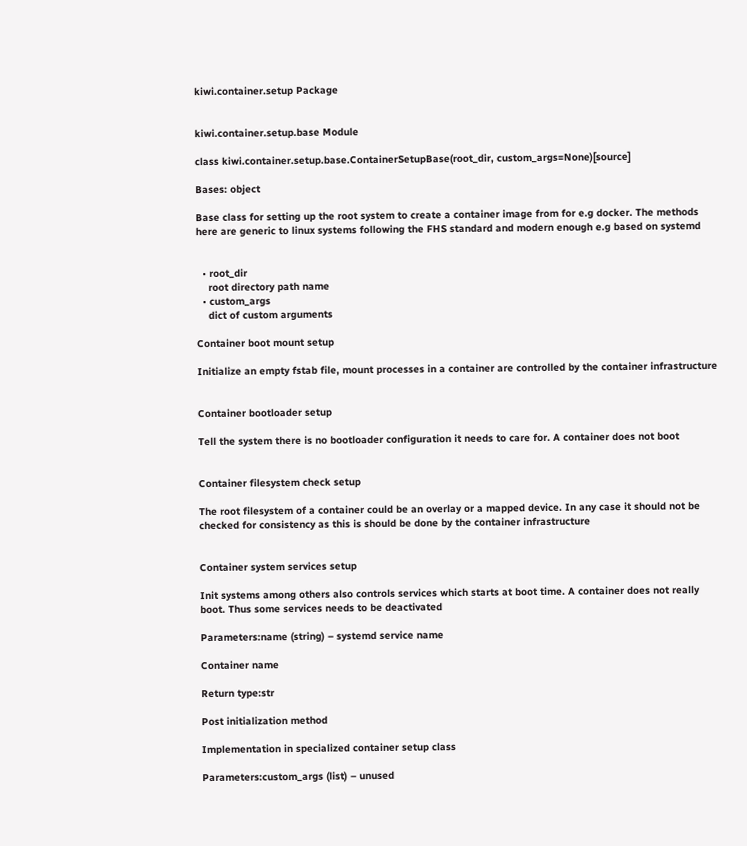kiwi.container.setup Package


kiwi.container.setup.base Module

class kiwi.container.setup.base.ContainerSetupBase(root_dir, custom_args=None)[source]

Bases: object

Base class for setting up the root system to create a container image from for e.g docker. The methods here are generic to linux systems following the FHS standard and modern enough e.g based on systemd


  • root_dir
    root directory path name
  • custom_args
    dict of custom arguments

Container boot mount setup

Initialize an empty fstab file, mount processes in a container are controlled by the container infrastructure


Container bootloader setup

Tell the system there is no bootloader configuration it needs to care for. A container does not boot


Container filesystem check setup

The root filesystem of a container could be an overlay or a mapped device. In any case it should not be checked for consistency as this is should be done by the container infrastructure


Container system services setup

Init systems among others also controls services which starts at boot time. A container does not really boot. Thus some services needs to be deactivated

Parameters:name (string) – systemd service name

Container name

Return type:str

Post initialization method

Implementation in specialized container setup class

Parameters:custom_args (list) – unused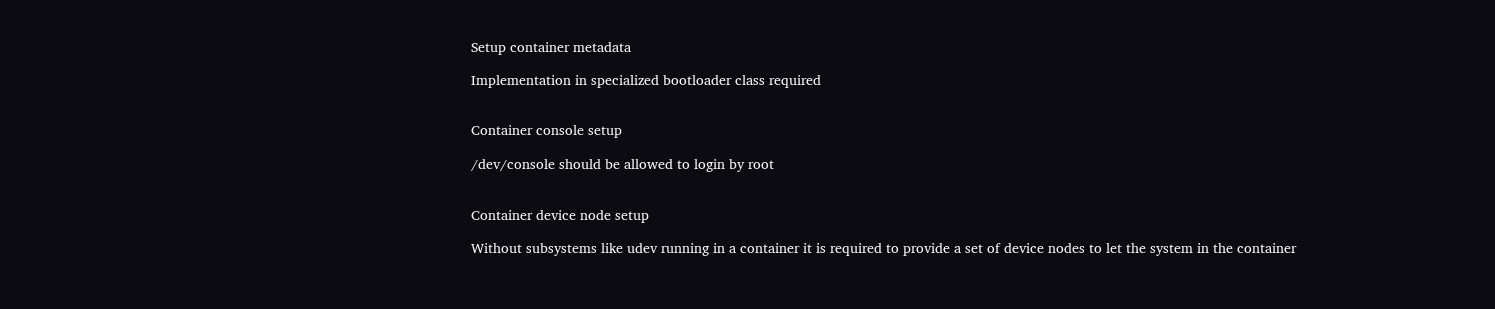Setup container metadata

Implementation in specialized bootloader class required


Container console setup

/dev/console should be allowed to login by root


Container device node setup

Without subsystems like udev running in a container it is required to provide a set of device nodes to let the system in the container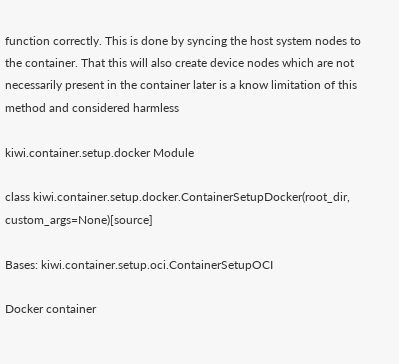function correctly. This is done by syncing the host system nodes to the container. That this will also create device nodes which are not necessarily present in the container later is a know limitation of this method and considered harmless

kiwi.container.setup.docker Module

class kiwi.container.setup.docker.ContainerSetupDocker(root_dir, custom_args=None)[source]

Bases: kiwi.container.setup.oci.ContainerSetupOCI

Docker container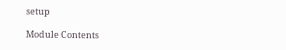setup

Module Contents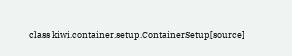class kiwi.container.setup.ContainerSetup[source]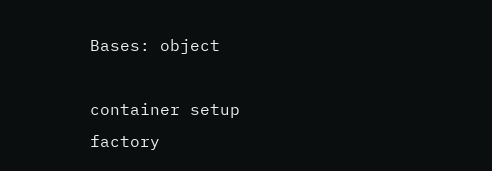Bases: object

container setup factory